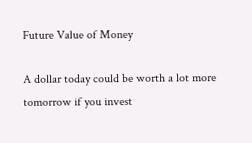Future Value of Money

A dollar today could be worth a lot more tomorrow if you invest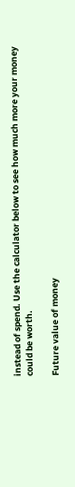instead of spend. Use the calculator below to see how much more your money could be worth.

Future value of money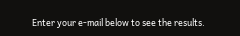Enter your e-mail below to see the results.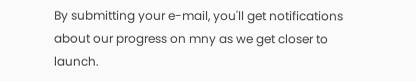By submitting your e-mail, you'll get notifications about our progress on mny as we get closer to launch.